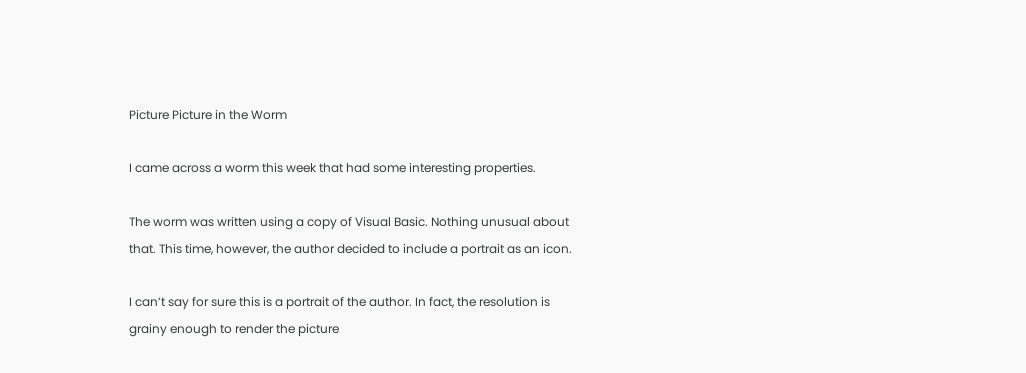Picture Picture in the Worm

I came across a worm this week that had some interesting properties.

The worm was written using a copy of Visual Basic. Nothing unusual about that. This time, however, the author decided to include a portrait as an icon.

I can’t say for sure this is a portrait of the author. In fact, the resolution is grainy enough to render the picture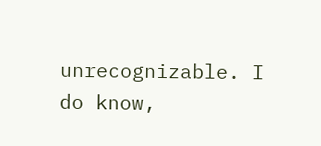unrecognizable. I do know,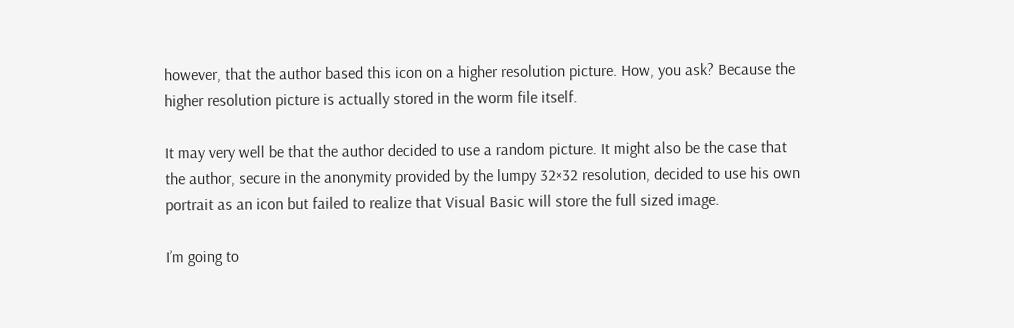however, that the author based this icon on a higher resolution picture. How, you ask? Because the higher resolution picture is actually stored in the worm file itself.

It may very well be that the author decided to use a random picture. It might also be the case that the author, secure in the anonymity provided by the lumpy 32×32 resolution, decided to use his own portrait as an icon but failed to realize that Visual Basic will store the full sized image.

I’m going to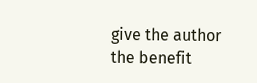give the author the benefit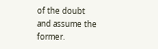of the doubt and assume the former.